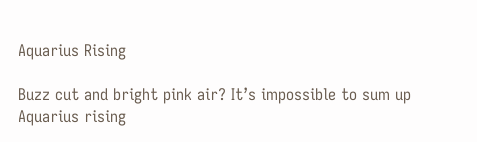Aquarius Rising

Buzz cut and bright pink air? It’s impossible to sum up Aquarius rising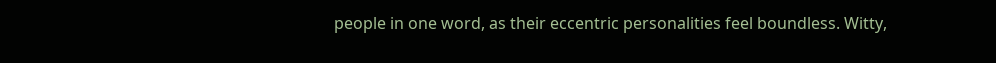people in one word, as their eccentric personalities feel boundless. Witty,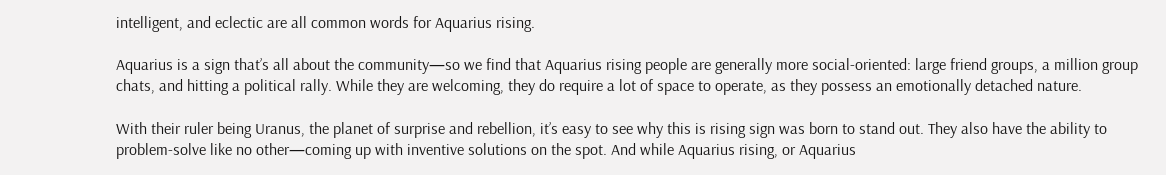intelligent, and eclectic are all common words for Aquarius rising.

Aquarius is a sign that’s all about the community—so we find that Aquarius rising people are generally more social-oriented: large friend groups, a million group chats, and hitting a political rally. While they are welcoming, they do require a lot of space to operate, as they possess an emotionally detached nature.

With their ruler being Uranus, the planet of surprise and rebellion, it’s easy to see why this is rising sign was born to stand out. They also have the ability to problem-solve like no other—coming up with inventive solutions on the spot. And while Aquarius rising, or Aquarius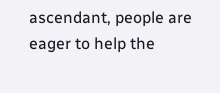ascendant, people are eager to help the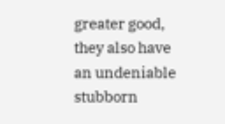greater good, they also have an undeniable stubborn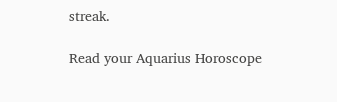streak.

Read your Aquarius Horoscope